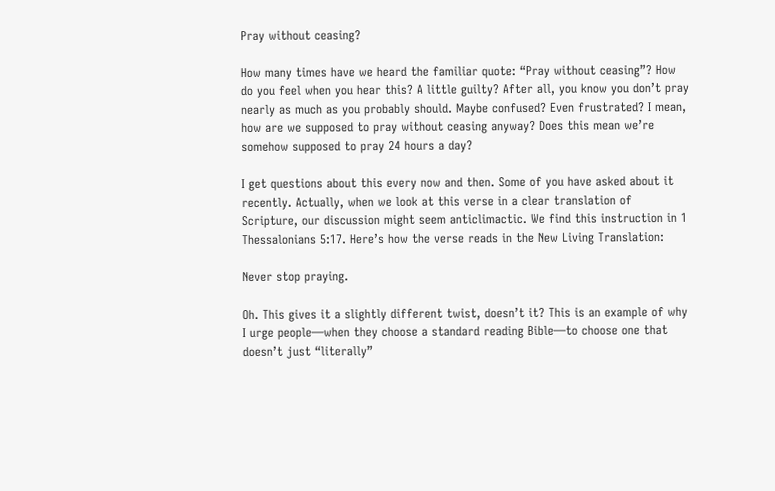Pray without ceasing?

How many times have we heard the familiar quote: “Pray without ceasing”? How do you feel when you hear this? A little guilty? After all, you know you don’t pray nearly as much as you probably should. Maybe confused? Even frustrated? I mean, how are we supposed to pray without ceasing anyway? Does this mean we’re somehow supposed to pray 24 hours a day?

I get questions about this every now and then. Some of you have asked about it recently. Actually, when we look at this verse in a clear translation of Scripture, our discussion might seem anticlimactic. We find this instruction in 1 Thessalonians 5:17. Here’s how the verse reads in the New Living Translation:

Never stop praying.

Oh. This gives it a slightly different twist, doesn’t it? This is an example of why I urge people—when they choose a standard reading Bible—to choose one that doesn’t just “literally”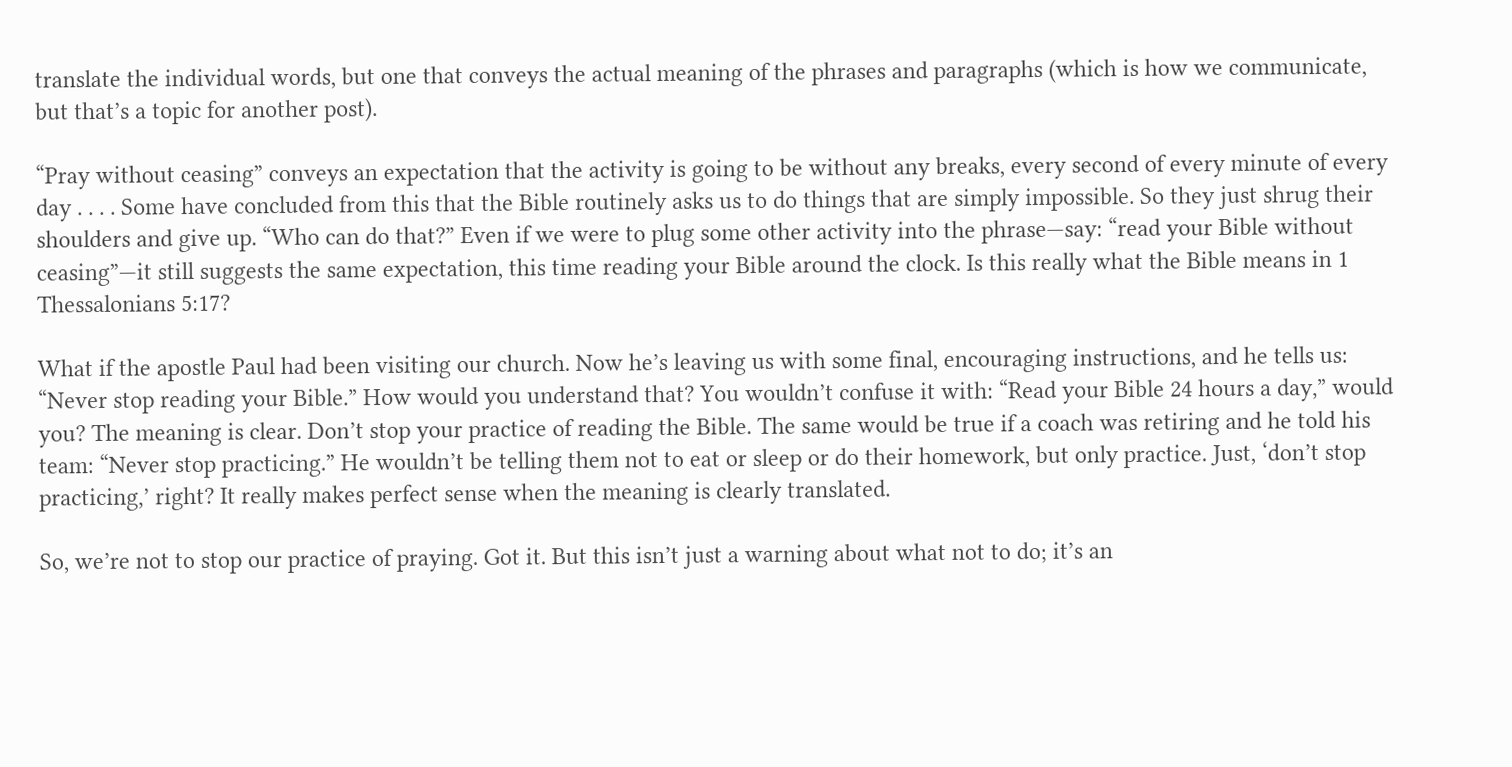translate the individual words, but one that conveys the actual meaning of the phrases and paragraphs (which is how we communicate, but that’s a topic for another post).

“Pray without ceasing” conveys an expectation that the activity is going to be without any breaks, every second of every minute of every day . . . . Some have concluded from this that the Bible routinely asks us to do things that are simply impossible. So they just shrug their shoulders and give up. “Who can do that?” Even if we were to plug some other activity into the phrase—say: “read your Bible without ceasing”—it still suggests the same expectation, this time reading your Bible around the clock. Is this really what the Bible means in 1 Thessalonians 5:17?

What if the apostle Paul had been visiting our church. Now he’s leaving us with some final, encouraging instructions, and he tells us: “Never stop reading your Bible.” How would you understand that? You wouldn’t confuse it with: “Read your Bible 24 hours a day,” would you? The meaning is clear. Don’t stop your practice of reading the Bible. The same would be true if a coach was retiring and he told his team: “Never stop practicing.” He wouldn’t be telling them not to eat or sleep or do their homework, but only practice. Just, ‘don’t stop practicing,’ right? It really makes perfect sense when the meaning is clearly translated.

So, we’re not to stop our practice of praying. Got it. But this isn’t just a warning about what not to do; it’s an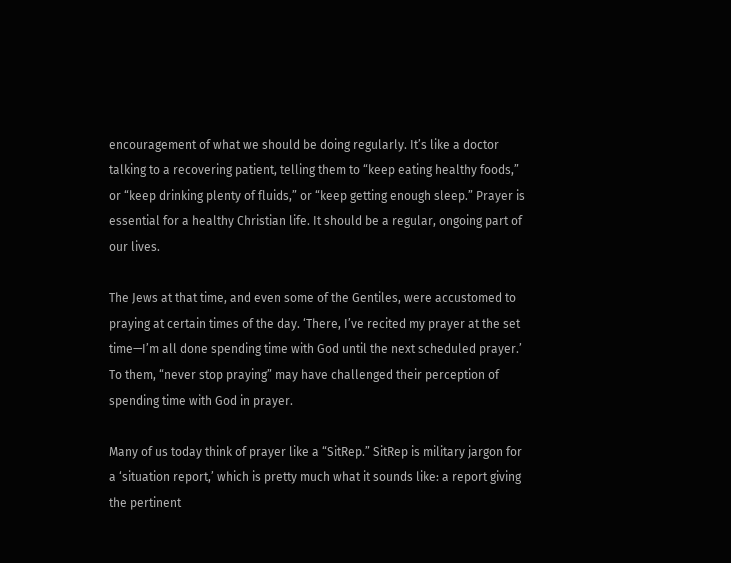encouragement of what we should be doing regularly. It’s like a doctor talking to a recovering patient, telling them to “keep eating healthy foods,” or “keep drinking plenty of fluids,” or “keep getting enough sleep.” Prayer is essential for a healthy Christian life. It should be a regular, ongoing part of our lives.

The Jews at that time, and even some of the Gentiles, were accustomed to praying at certain times of the day. ‘There, I’ve recited my prayer at the set time—I’m all done spending time with God until the next scheduled prayer.’ To them, “never stop praying” may have challenged their perception of spending time with God in prayer.

Many of us today think of prayer like a “SitRep.” SitRep is military jargon for a ‘situation report,’ which is pretty much what it sounds like: a report giving the pertinent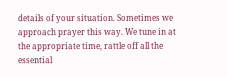details of your situation. Sometimes we approach prayer this way. We tune in at the appropriate time, rattle off all the essential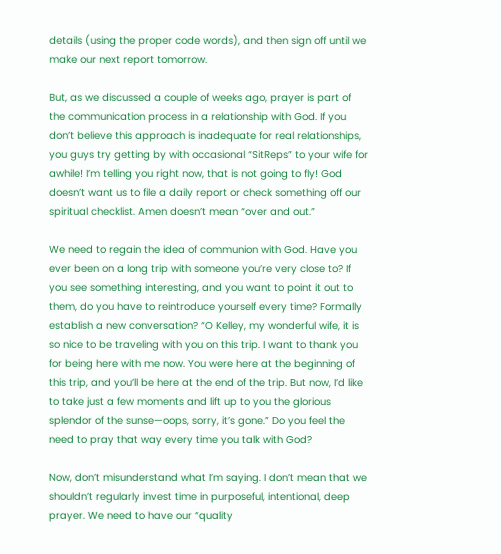details (using the proper code words), and then sign off until we make our next report tomorrow.

But, as we discussed a couple of weeks ago, prayer is part of the communication process in a relationship with God. If you don’t believe this approach is inadequate for real relationships, you guys try getting by with occasional “SitReps” to your wife for awhile! I’m telling you right now, that is not going to fly! God doesn’t want us to file a daily report or check something off our spiritual checklist. Amen doesn’t mean “over and out.”

We need to regain the idea of communion with God. Have you ever been on a long trip with someone you’re very close to? If you see something interesting, and you want to point it out to them, do you have to reintroduce yourself every time? Formally establish a new conversation? “O Kelley, my wonderful wife, it is so nice to be traveling with you on this trip. I want to thank you for being here with me now. You were here at the beginning of this trip, and you’ll be here at the end of the trip. But now, I’d like to take just a few moments and lift up to you the glorious splendor of the sunse—oops, sorry, it’s gone.” Do you feel the need to pray that way every time you talk with God?

Now, don’t misunderstand what I’m saying. I don’t mean that we shouldn’t regularly invest time in purposeful, intentional, deep prayer. We need to have our “quality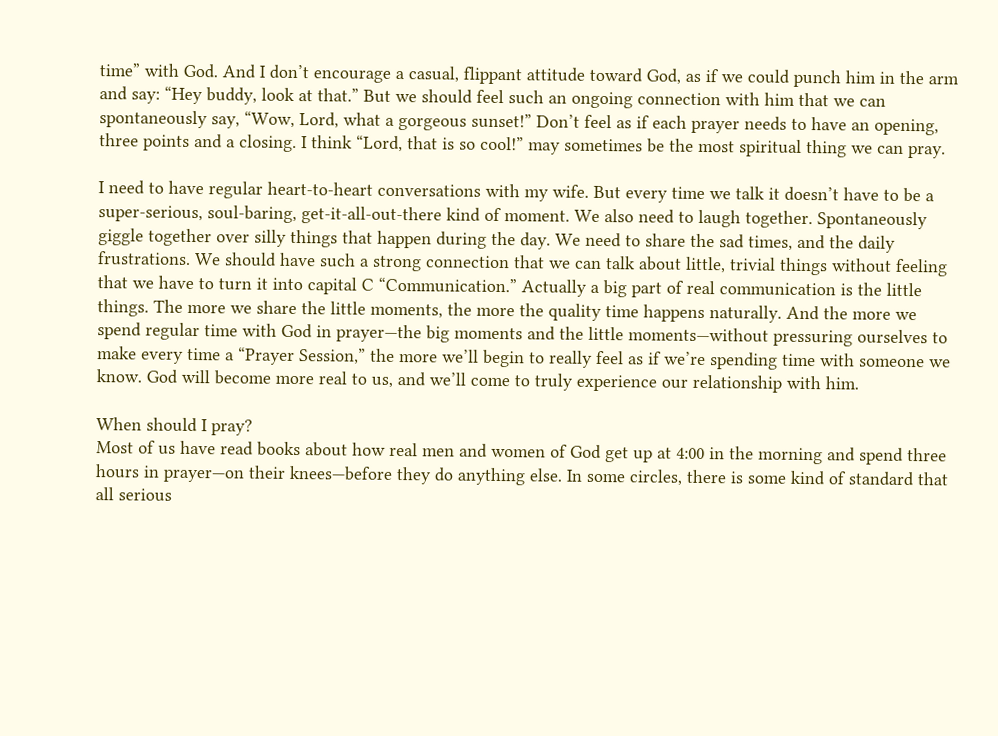time” with God. And I don’t encourage a casual, flippant attitude toward God, as if we could punch him in the arm and say: “Hey buddy, look at that.” But we should feel such an ongoing connection with him that we can spontaneously say, “Wow, Lord, what a gorgeous sunset!” Don’t feel as if each prayer needs to have an opening, three points and a closing. I think “Lord, that is so cool!” may sometimes be the most spiritual thing we can pray.

I need to have regular heart-to-heart conversations with my wife. But every time we talk it doesn’t have to be a super-serious, soul-baring, get-it-all-out-there kind of moment. We also need to laugh together. Spontaneously giggle together over silly things that happen during the day. We need to share the sad times, and the daily frustrations. We should have such a strong connection that we can talk about little, trivial things without feeling that we have to turn it into capital C “Communication.” Actually a big part of real communication is the little things. The more we share the little moments, the more the quality time happens naturally. And the more we spend regular time with God in prayer—the big moments and the little moments—without pressuring ourselves to make every time a “Prayer Session,” the more we’ll begin to really feel as if we’re spending time with someone we know. God will become more real to us, and we’ll come to truly experience our relationship with him.

When should I pray?
Most of us have read books about how real men and women of God get up at 4:00 in the morning and spend three hours in prayer—on their knees—before they do anything else. In some circles, there is some kind of standard that all serious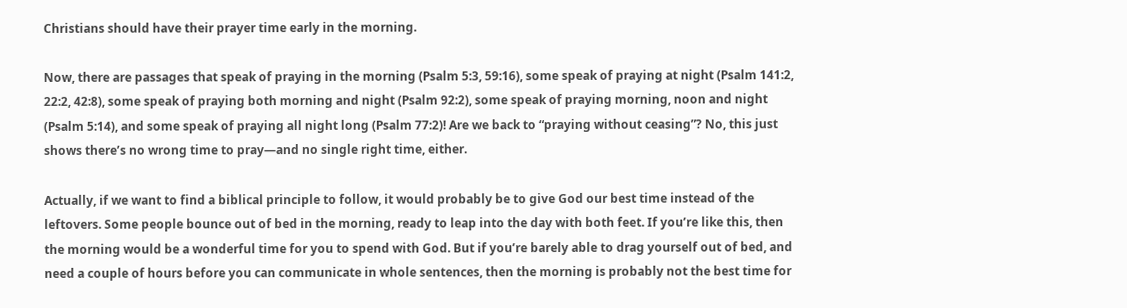Christians should have their prayer time early in the morning.

Now, there are passages that speak of praying in the morning (Psalm 5:3, 59:16), some speak of praying at night (Psalm 141:2, 22:2, 42:8), some speak of praying both morning and night (Psalm 92:2), some speak of praying morning, noon and night (Psalm 5:14), and some speak of praying all night long (Psalm 77:2)! Are we back to “praying without ceasing”? No, this just shows there’s no wrong time to pray—and no single right time, either.

Actually, if we want to find a biblical principle to follow, it would probably be to give God our best time instead of the leftovers. Some people bounce out of bed in the morning, ready to leap into the day with both feet. If you’re like this, then the morning would be a wonderful time for you to spend with God. But if you’re barely able to drag yourself out of bed, and need a couple of hours before you can communicate in whole sentences, then the morning is probably not the best time for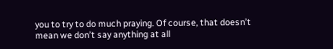you to try to do much praying. Of course, that doesn’t mean we don’t say anything at all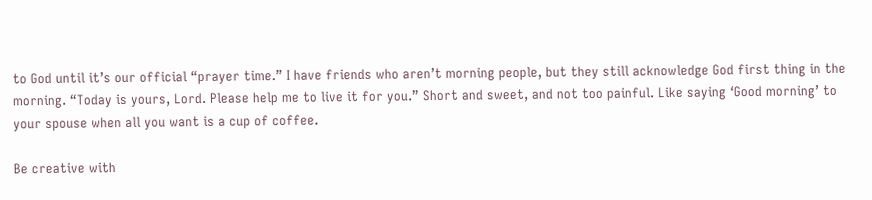to God until it’s our official “prayer time.” I have friends who aren’t morning people, but they still acknowledge God first thing in the morning. “Today is yours, Lord. Please help me to live it for you.” Short and sweet, and not too painful. Like saying ‘Good morning’ to your spouse when all you want is a cup of coffee.

Be creative with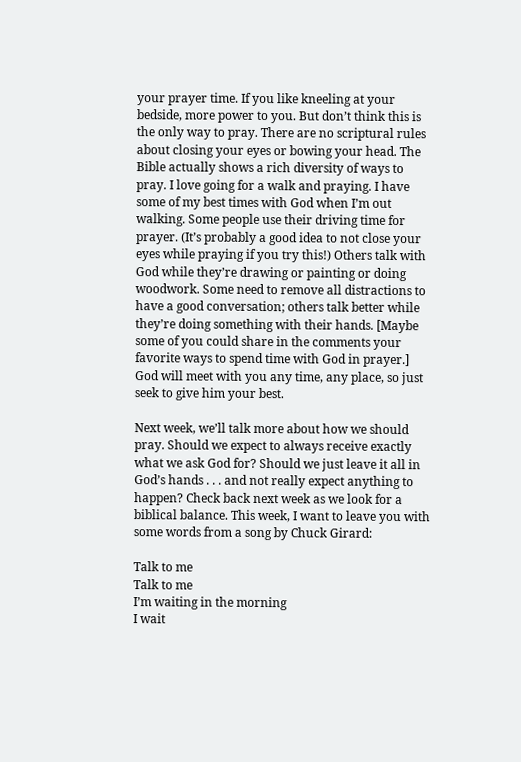your prayer time. If you like kneeling at your bedside, more power to you. But don’t think this is the only way to pray. There are no scriptural rules about closing your eyes or bowing your head. The Bible actually shows a rich diversity of ways to pray. I love going for a walk and praying. I have some of my best times with God when I’m out walking. Some people use their driving time for prayer. (It’s probably a good idea to not close your eyes while praying if you try this!) Others talk with God while they’re drawing or painting or doing woodwork. Some need to remove all distractions to have a good conversation; others talk better while they’re doing something with their hands. [Maybe some of you could share in the comments your favorite ways to spend time with God in prayer.] God will meet with you any time, any place, so just seek to give him your best.

Next week, we’ll talk more about how we should pray. Should we expect to always receive exactly what we ask God for? Should we just leave it all in God’s hands . . . and not really expect anything to happen? Check back next week as we look for a biblical balance. This week, I want to leave you with some words from a song by Chuck Girard:

Talk to me
Talk to me
I’m waiting in the morning
I wait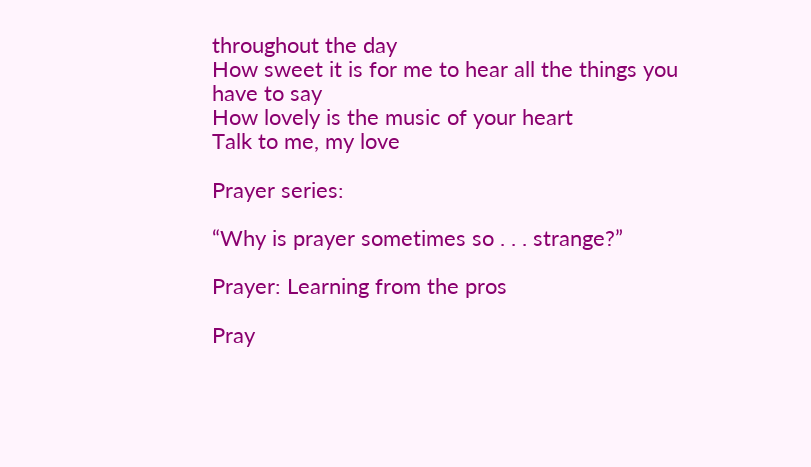throughout the day
How sweet it is for me to hear all the things you have to say
How lovely is the music of your heart
Talk to me, my love

Prayer series:

“Why is prayer sometimes so . . . strange?”

Prayer: Learning from the pros

Pray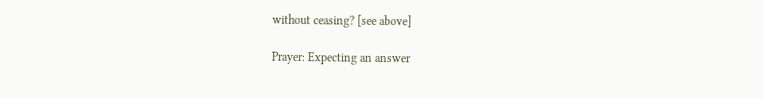without ceasing? [see above]

Prayer: Expecting an answer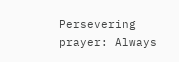Persevering prayer: Always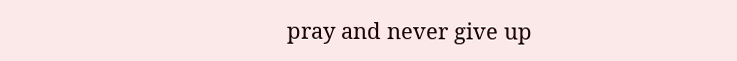pray and never give up